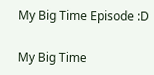My Big Time Episode :D

My Big Time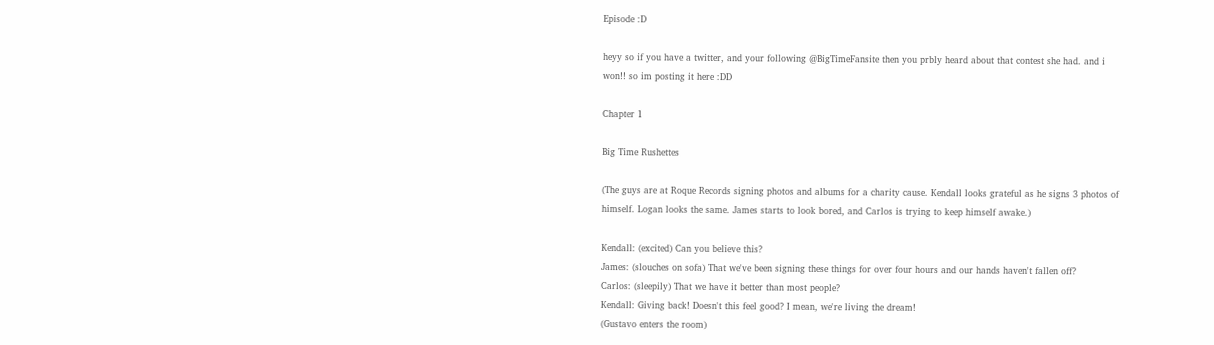Episode :D

heyy so if you have a twitter, and your following @BigTimeFansite then you prbly heard about that contest she had. and i won!! so im posting it here :DD

Chapter 1

Big Time Rushettes

(The guys are at Roque Records signing photos and albums for a charity cause. Kendall looks grateful as he signs 3 photos of himself. Logan looks the same. James starts to look bored, and Carlos is trying to keep himself awake.)

Kendall: (excited) Can you believe this?
James: (slouches on sofa) That we've been signing these things for over four hours and our hands haven't fallen off?
Carlos: (sleepily) That we have it better than most people?
Kendall: Giving back! Doesn't this feel good? I mean, we're living the dream!
(Gustavo enters the room)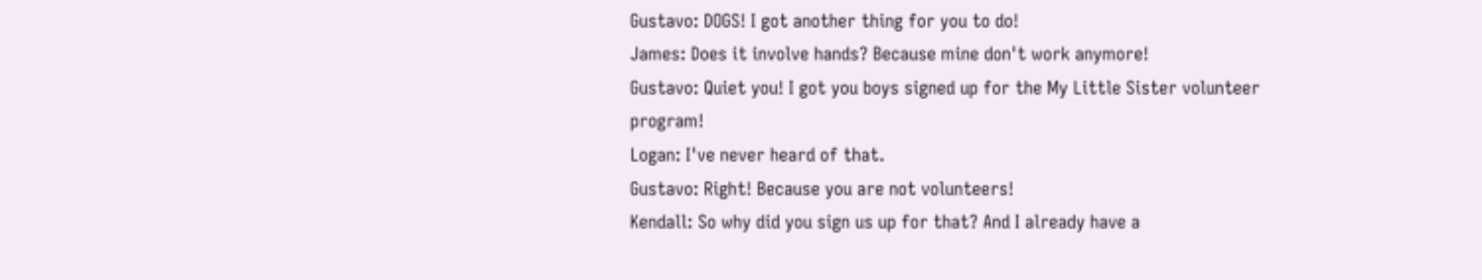Gustavo: DOGS! I got another thing for you to do!
James: Does it involve hands? Because mine don't work anymore!
Gustavo: Quiet you! I got you boys signed up for the My Little Sister volunteer program!
Logan: I've never heard of that.
Gustavo: Right! Because you are not volunteers!
Kendall: So why did you sign us up for that? And I already have a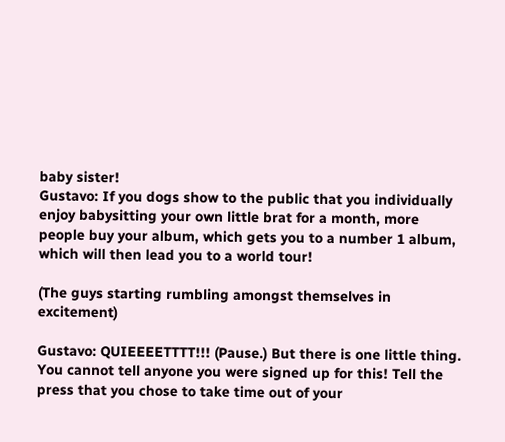baby sister!
Gustavo: If you dogs show to the public that you individually enjoy babysitting your own little brat for a month, more people buy your album, which gets you to a number 1 album, which will then lead you to a world tour!

(The guys starting rumbling amongst themselves in excitement)

Gustavo: QUIEEEETTTT!!! (Pause.) But there is one little thing. You cannot tell anyone you were signed up for this! Tell the press that you chose to take time out of your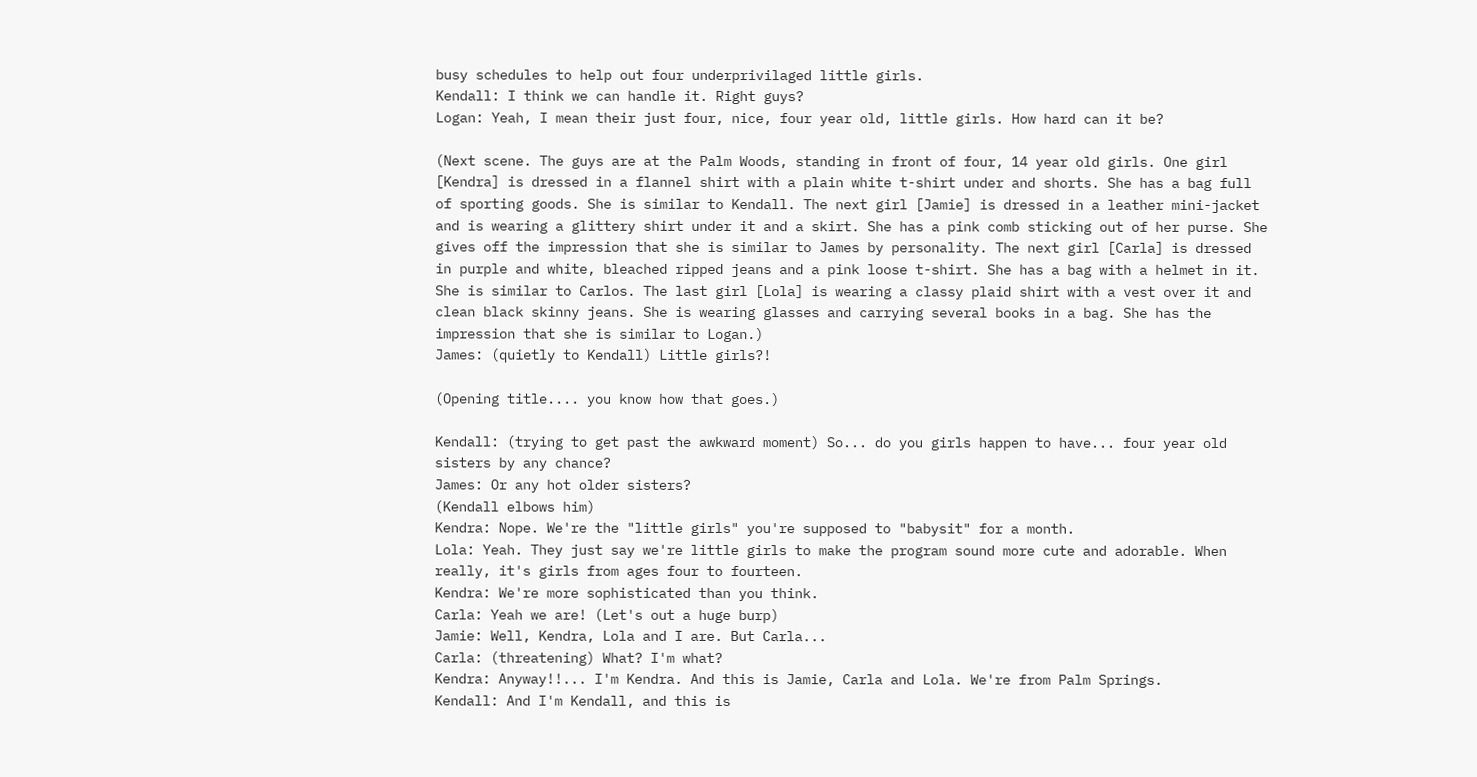busy schedules to help out four underprivilaged little girls.
Kendall: I think we can handle it. Right guys?
Logan: Yeah, I mean their just four, nice, four year old, little girls. How hard can it be?

(Next scene. The guys are at the Palm Woods, standing in front of four, 14 year old girls. One girl [Kendra] is dressed in a flannel shirt with a plain white t-shirt under and shorts. She has a bag full of sporting goods. She is similar to Kendall. The next girl [Jamie] is dressed in a leather mini-jacket and is wearing a glittery shirt under it and a skirt. She has a pink comb sticking out of her purse. She gives off the impression that she is similar to James by personality. The next girl [Carla] is dressed in purple and white, bleached ripped jeans and a pink loose t-shirt. She has a bag with a helmet in it. She is similar to Carlos. The last girl [Lola] is wearing a classy plaid shirt with a vest over it and clean black skinny jeans. She is wearing glasses and carrying several books in a bag. She has the impression that she is similar to Logan.)
James: (quietly to Kendall) Little girls?!

(Opening title.... you know how that goes.)

Kendall: (trying to get past the awkward moment) So... do you girls happen to have... four year old sisters by any chance?
James: Or any hot older sisters?
(Kendall elbows him)
Kendra: Nope. We're the "little girls" you're supposed to "babysit" for a month.
Lola: Yeah. They just say we're little girls to make the program sound more cute and adorable. When really, it's girls from ages four to fourteen.
Kendra: We're more sophisticated than you think.
Carla: Yeah we are! (Let's out a huge burp)
Jamie: Well, Kendra, Lola and I are. But Carla...
Carla: (threatening) What? I'm what?
Kendra: Anyway!!... I'm Kendra. And this is Jamie, Carla and Lola. We're from Palm Springs.
Kendall: And I'm Kendall, and this is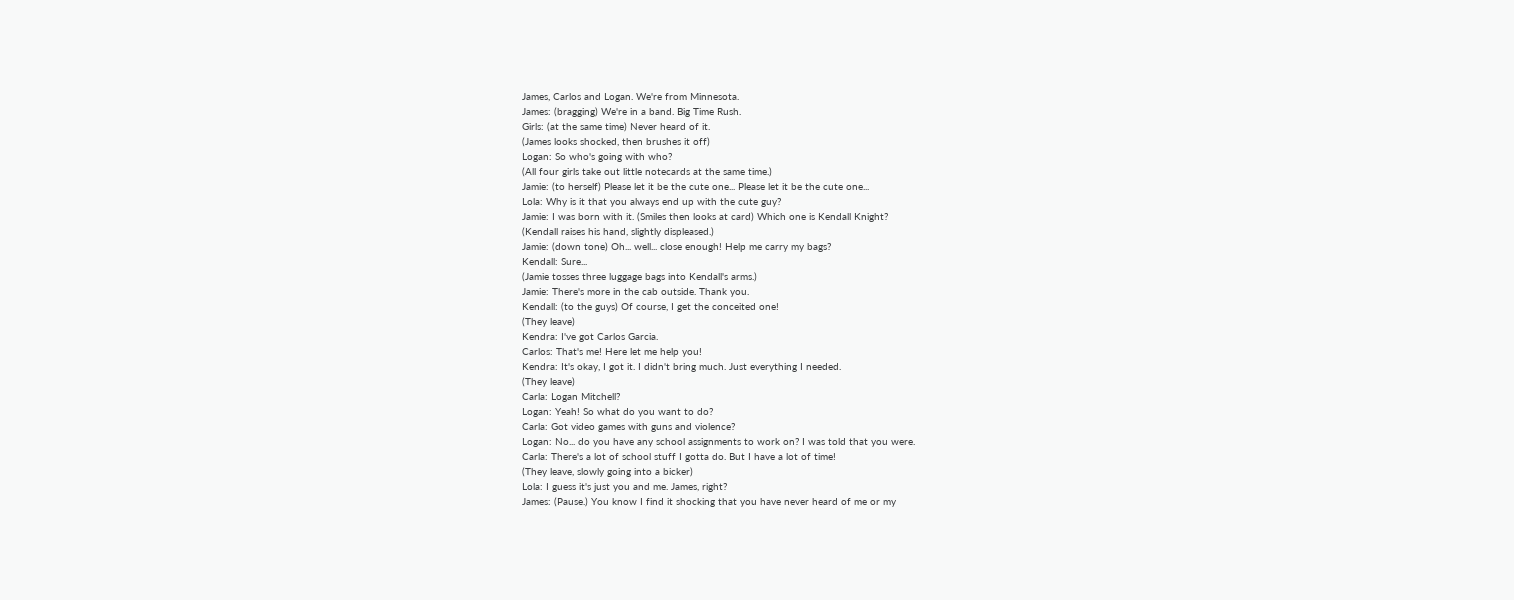James, Carlos and Logan. We're from Minnesota.
James: (bragging) We're in a band. Big Time Rush.
Girls: (at the same time) Never heard of it.
(James looks shocked, then brushes it off)
Logan: So who's going with who?
(All four girls take out little notecards at the same time.)
Jamie: (to herself) Please let it be the cute one... Please let it be the cute one...
Lola: Why is it that you always end up with the cute guy?
Jamie: I was born with it. (Smiles then looks at card) Which one is Kendall Knight?
(Kendall raises his hand, slightly displeased.)
Jamie: (down tone) Oh... well... close enough! Help me carry my bags?
Kendall: Sure...
(Jamie tosses three luggage bags into Kendall's arms.)
Jamie: There's more in the cab outside. Thank you.
Kendall: (to the guys) Of course, I get the conceited one!
(They leave)
Kendra: I've got Carlos Garcia.
Carlos: That's me! Here let me help you!
Kendra: It's okay, I got it. I didn't bring much. Just everything I needed.
(They leave)
Carla: Logan Mitchell?
Logan: Yeah! So what do you want to do?
Carla: Got video games with guns and violence?
Logan: No... do you have any school assignments to work on? I was told that you were.
Carla: There's a lot of school stuff I gotta do. But I have a lot of time!
(They leave, slowly going into a bicker)
Lola: I guess it's just you and me. James, right?
James: (Pause.) You know I find it shocking that you have never heard of me or my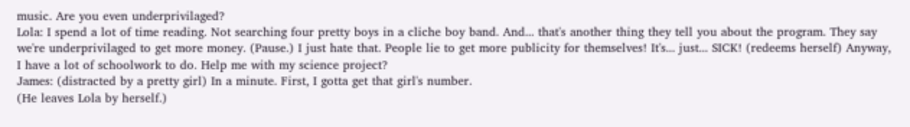music. Are you even underprivilaged?
Lola: I spend a lot of time reading. Not searching four pretty boys in a cliche boy band. And... that's another thing they tell you about the program. They say we're underprivilaged to get more money. (Pause.) I just hate that. People lie to get more publicity for themselves! It's... just... SICK! (redeems herself) Anyway, I have a lot of schoolwork to do. Help me with my science project?
James: (distracted by a pretty girl) In a minute. First, I gotta get that girl's number.
(He leaves Lola by herself.)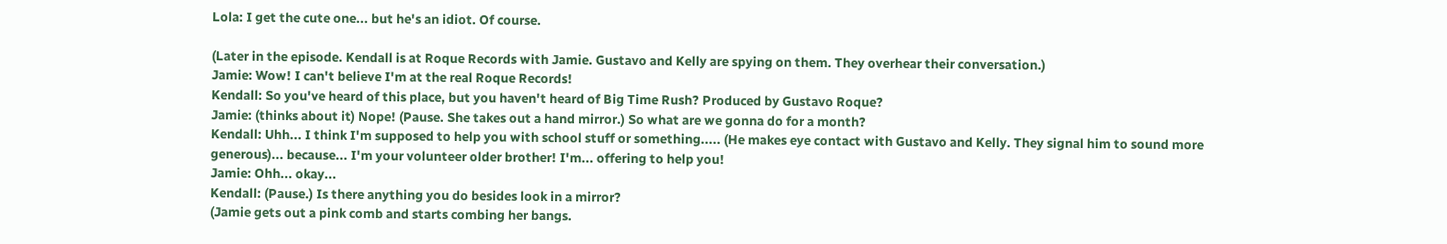Lola: I get the cute one... but he's an idiot. Of course.

(Later in the episode. Kendall is at Roque Records with Jamie. Gustavo and Kelly are spying on them. They overhear their conversation.)
Jamie: Wow! I can't believe I'm at the real Roque Records!
Kendall: So you've heard of this place, but you haven't heard of Big Time Rush? Produced by Gustavo Roque?
Jamie: (thinks about it) Nope! (Pause. She takes out a hand mirror.) So what are we gonna do for a month?
Kendall: Uhh... I think I'm supposed to help you with school stuff or something..... (He makes eye contact with Gustavo and Kelly. They signal him to sound more generous)... because... I'm your volunteer older brother! I'm... offering to help you!
Jamie: Ohh... okay...
Kendall: (Pause.) Is there anything you do besides look in a mirror?
(Jamie gets out a pink comb and starts combing her bangs.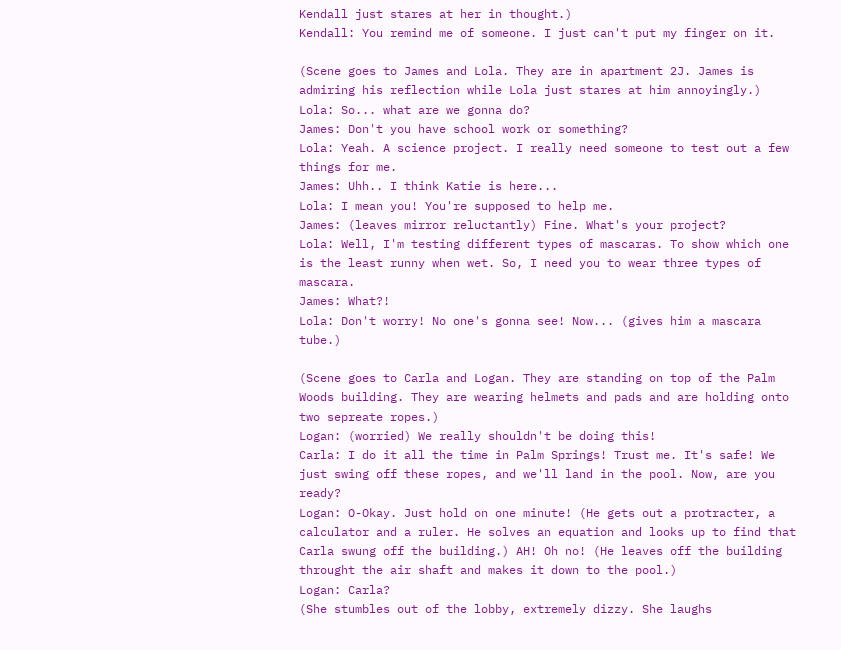Kendall just stares at her in thought.)
Kendall: You remind me of someone. I just can't put my finger on it.

(Scene goes to James and Lola. They are in apartment 2J. James is admiring his reflection while Lola just stares at him annoyingly.)
Lola: So... what are we gonna do?
James: Don't you have school work or something?
Lola: Yeah. A science project. I really need someone to test out a few things for me.
James: Uhh.. I think Katie is here...
Lola: I mean you! You're supposed to help me.
James: (leaves mirror reluctantly) Fine. What's your project?
Lola: Well, I'm testing different types of mascaras. To show which one is the least runny when wet. So, I need you to wear three types of mascara.
James: What?!
Lola: Don't worry! No one's gonna see! Now... (gives him a mascara tube.)

(Scene goes to Carla and Logan. They are standing on top of the Palm Woods building. They are wearing helmets and pads and are holding onto two sepreate ropes.)
Logan: (worried) We really shouldn't be doing this!
Carla: I do it all the time in Palm Springs! Trust me. It's safe! We just swing off these ropes, and we'll land in the pool. Now, are you ready?
Logan: O-Okay. Just hold on one minute! (He gets out a protracter, a calculator and a ruler. He solves an equation and looks up to find that Carla swung off the building.) AH! Oh no! (He leaves off the building throught the air shaft and makes it down to the pool.)
Logan: Carla?
(She stumbles out of the lobby, extremely dizzy. She laughs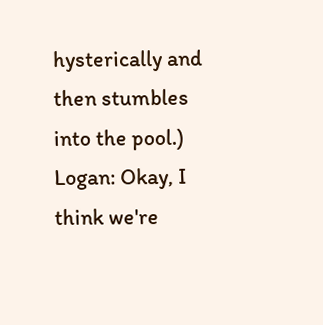hysterically and then stumbles into the pool.)
Logan: Okay, I think we're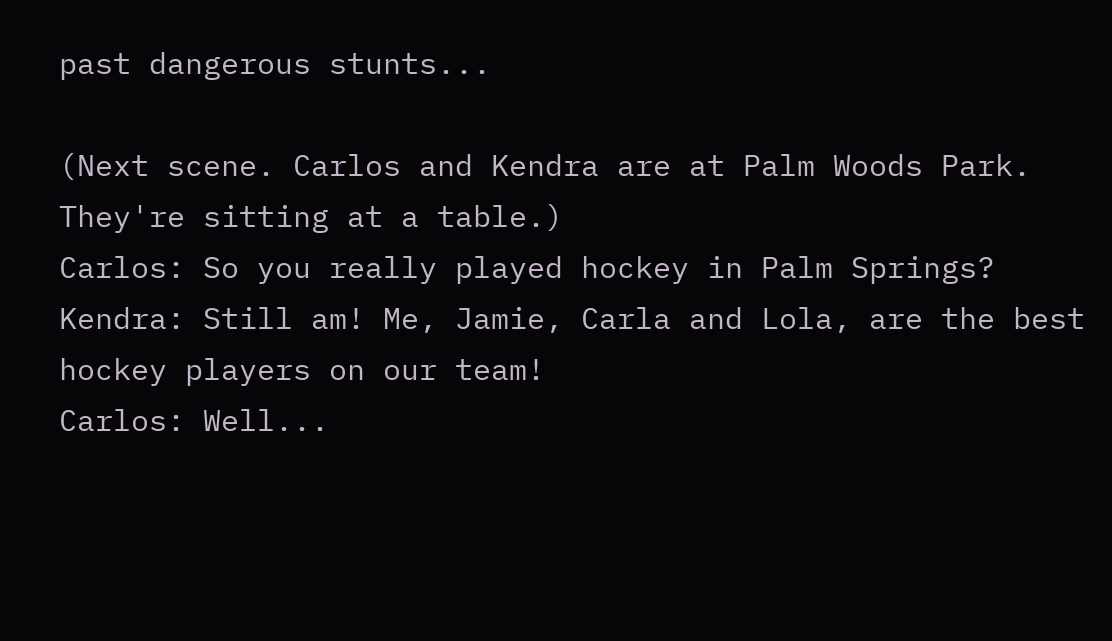past dangerous stunts...

(Next scene. Carlos and Kendra are at Palm Woods Park. They're sitting at a table.)
Carlos: So you really played hockey in Palm Springs?
Kendra: Still am! Me, Jamie, Carla and Lola, are the best hockey players on our team!
Carlos: Well...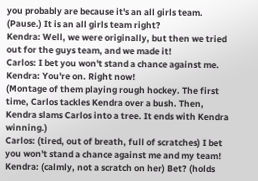you probably are because it's an all girls team. (Pause.) It is an all girls team right?
Kendra: Well, we were originally, but then we tried out for the guys team, and we made it!
Carlos: I bet you won't stand a chance against me.
Kendra: You're on. Right now!
(Montage of them playing rough hockey. The first time, Carlos tackles Kendra over a bush. Then, Kendra slams Carlos into a tree. It ends with Kendra winning.)
Carlos: (tired, out of breath, full of scratches) I bet you won't stand a chance against me and my team!
Kendra: (calmly, not a scratch on her) Bet? (holds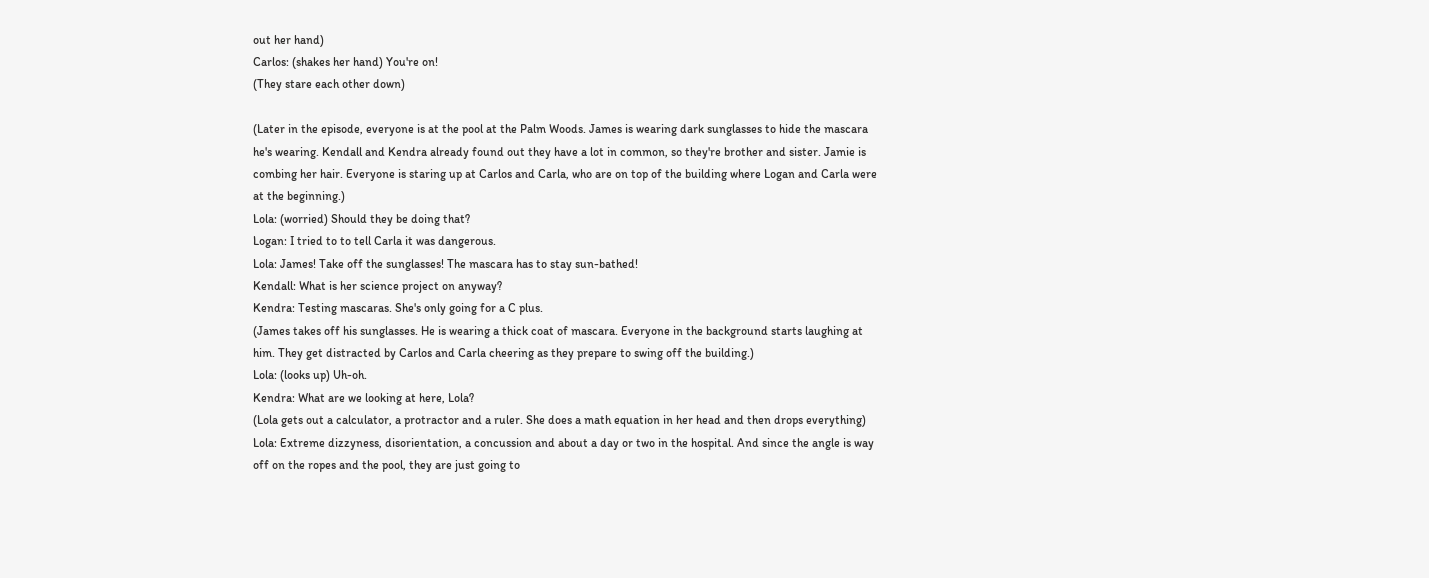out her hand)
Carlos: (shakes her hand) You're on!
(They stare each other down)

(Later in the episode, everyone is at the pool at the Palm Woods. James is wearing dark sunglasses to hide the mascara he's wearing. Kendall and Kendra already found out they have a lot in common, so they're brother and sister. Jamie is combing her hair. Everyone is staring up at Carlos and Carla, who are on top of the building where Logan and Carla were at the beginning.)
Lola: (worried) Should they be doing that?
Logan: I tried to to tell Carla it was dangerous.
Lola: James! Take off the sunglasses! The mascara has to stay sun-bathed!
Kendall: What is her science project on anyway?
Kendra: Testing mascaras. She's only going for a C plus.
(James takes off his sunglasses. He is wearing a thick coat of mascara. Everyone in the background starts laughing at him. They get distracted by Carlos and Carla cheering as they prepare to swing off the building.)
Lola: (looks up) Uh-oh.
Kendra: What are we looking at here, Lola?
(Lola gets out a calculator, a protractor and a ruler. She does a math equation in her head and then drops everything)
Lola: Extreme dizzyness, disorientation, a concussion and about a day or two in the hospital. And since the angle is way off on the ropes and the pool, they are just going to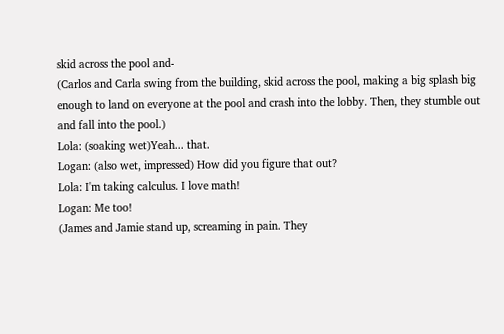skid across the pool and-
(Carlos and Carla swing from the building, skid across the pool, making a big splash big enough to land on everyone at the pool and crash into the lobby. Then, they stumble out and fall into the pool.)
Lola: (soaking wet)Yeah... that.
Logan: (also wet, impressed) How did you figure that out?
Lola: I'm taking calculus. I love math!
Logan: Me too!
(James and Jamie stand up, screaming in pain. They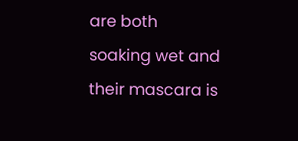are both soaking wet and their mascara is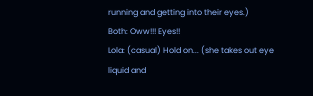running and getting into their eyes.)
Both: Oww!!! Eyes!!
Lola: (casual) Hold on... (she takes out eye liquid and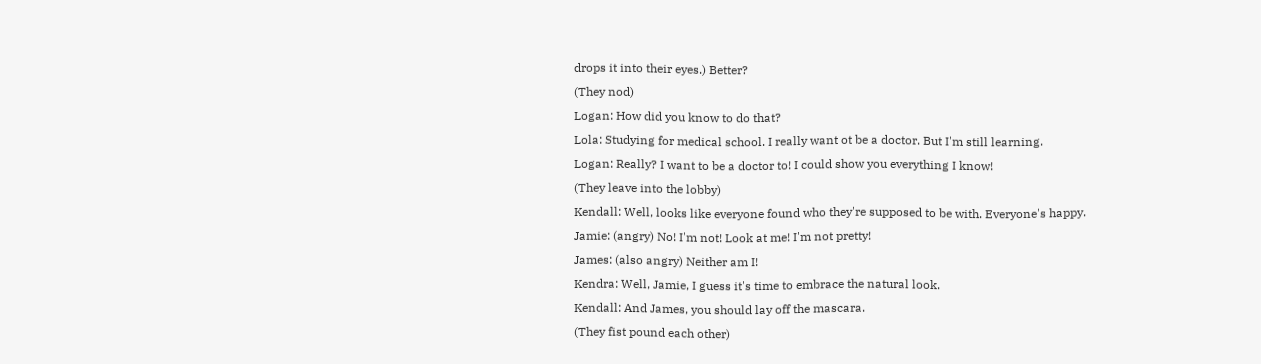drops it into their eyes.) Better?
(They nod)
Logan: How did you know to do that?
Lola: Studying for medical school. I really want ot be a doctor. But I'm still learning.
Logan: Really? I want to be a doctor to! I could show you everything I know!
(They leave into the lobby)
Kendall: Well, looks like everyone found who they're supposed to be with. Everyone's happy.
Jamie: (angry) No! I'm not! Look at me! I'm not pretty!
James: (also angry) Neither am I!
Kendra: Well, Jamie, I guess it's time to embrace the natural look.
Kendall: And James, you should lay off the mascara.
(They fist pound each other)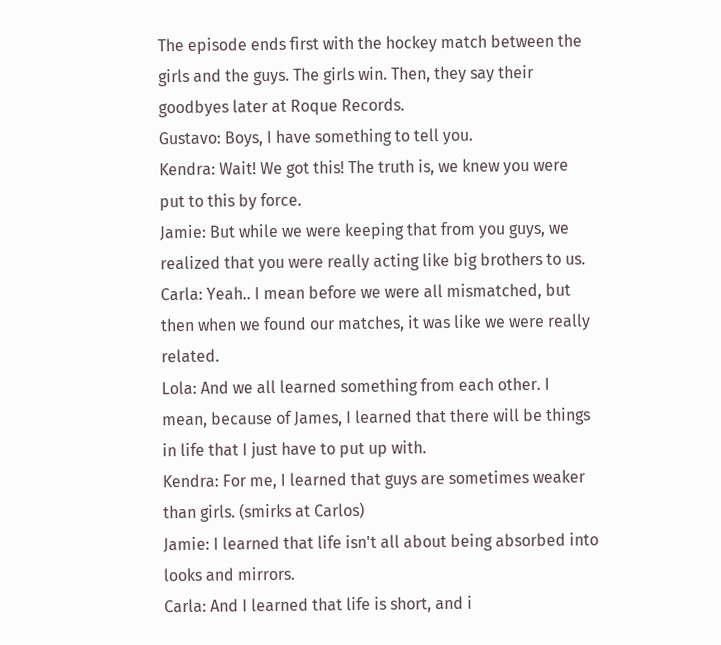The episode ends first with the hockey match between the girls and the guys. The girls win. Then, they say their goodbyes later at Roque Records.
Gustavo: Boys, I have something to tell you.
Kendra: Wait! We got this! The truth is, we knew you were put to this by force.
Jamie: But while we were keeping that from you guys, we realized that you were really acting like big brothers to us.
Carla: Yeah.. I mean before we were all mismatched, but then when we found our matches, it was like we were really related.
Lola: And we all learned something from each other. I mean, because of James, I learned that there will be things in life that I just have to put up with.
Kendra: For me, I learned that guys are sometimes weaker than girls. (smirks at Carlos)
Jamie: I learned that life isn't all about being absorbed into looks and mirrors.
Carla: And I learned that life is short, and i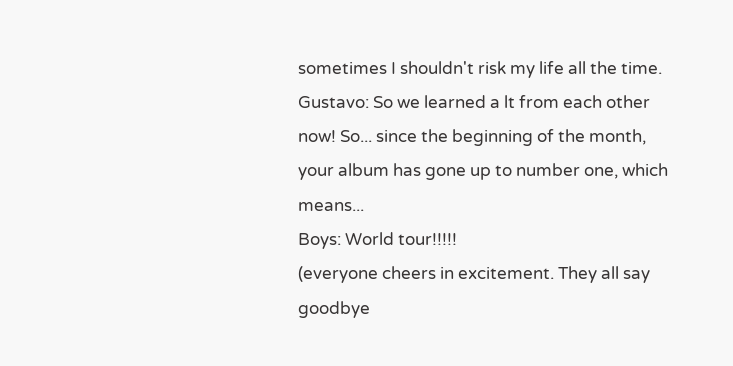sometimes I shouldn't risk my life all the time.
Gustavo: So we learned a lt from each other now! So... since the beginning of the month, your album has gone up to number one, which means...
Boys: World tour!!!!!
(everyone cheers in excitement. They all say goodbye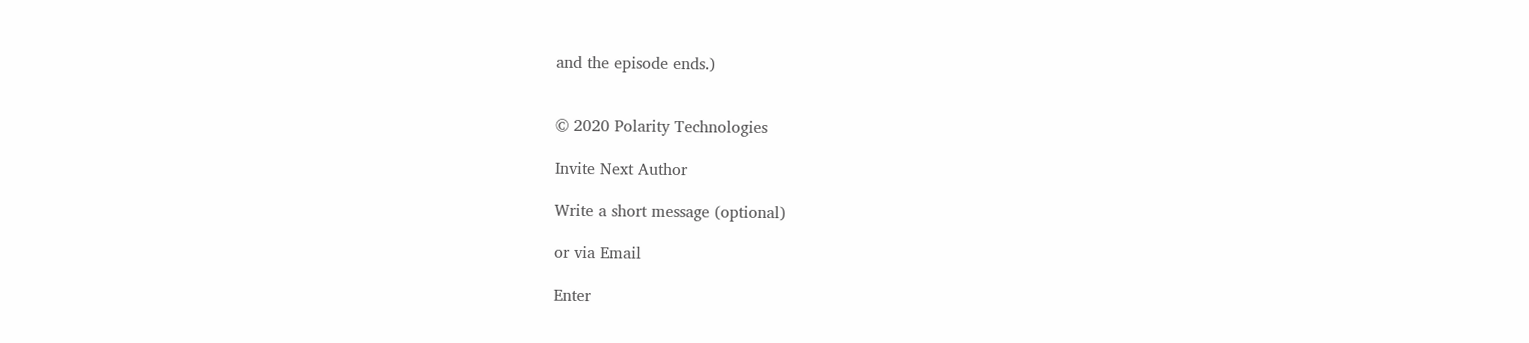and the episode ends.)


© 2020 Polarity Technologies

Invite Next Author

Write a short message (optional)

or via Email

Enter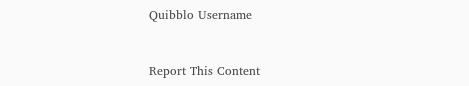Quibblo Username


Report This Content